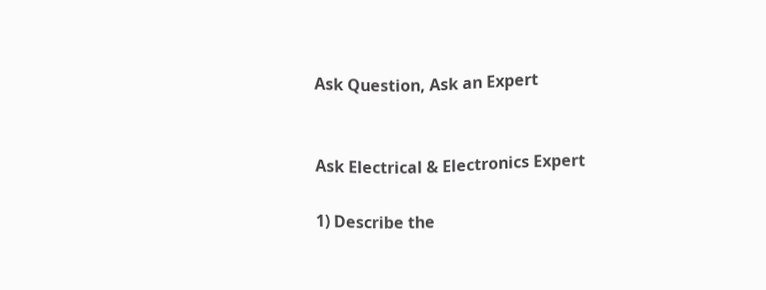Ask Question, Ask an Expert


Ask Electrical & Electronics Expert

1) Describe the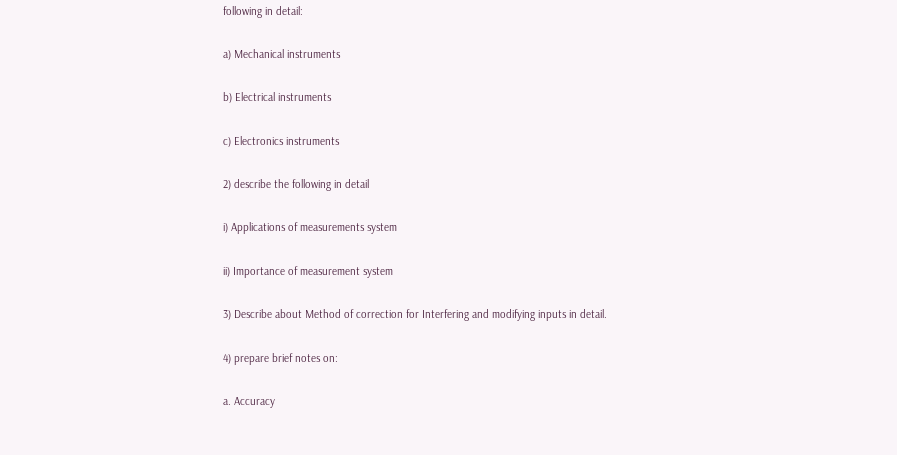following in detail:

a) Mechanical instruments

b) Electrical instruments

c) Electronics instruments

2) describe the following in detail

i) Applications of measurements system

ii) Importance of measurement system

3) Describe about Method of correction for Interfering and modifying inputs in detail.

4) prepare brief notes on:

a. Accuracy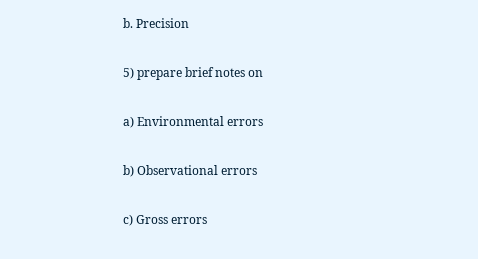b. Precision

5) prepare brief notes on

a) Environmental errors

b) Observational errors

c) Gross errors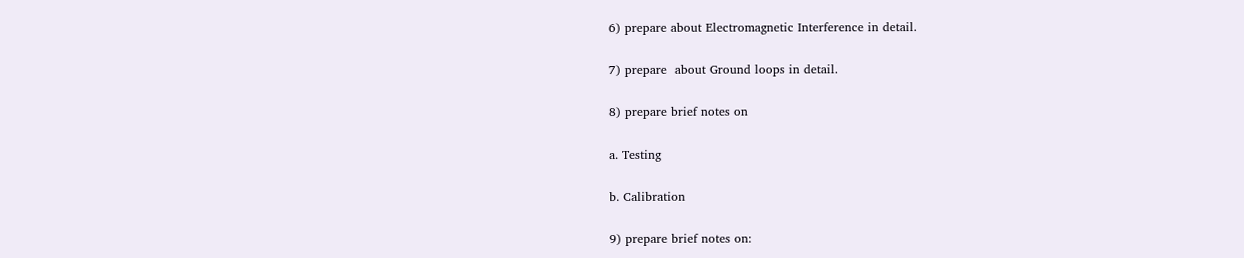6) prepare about Electromagnetic Interference in detail.

7) prepare  about Ground loops in detail.

8) prepare brief notes on

a. Testing

b. Calibration

9) prepare brief notes on: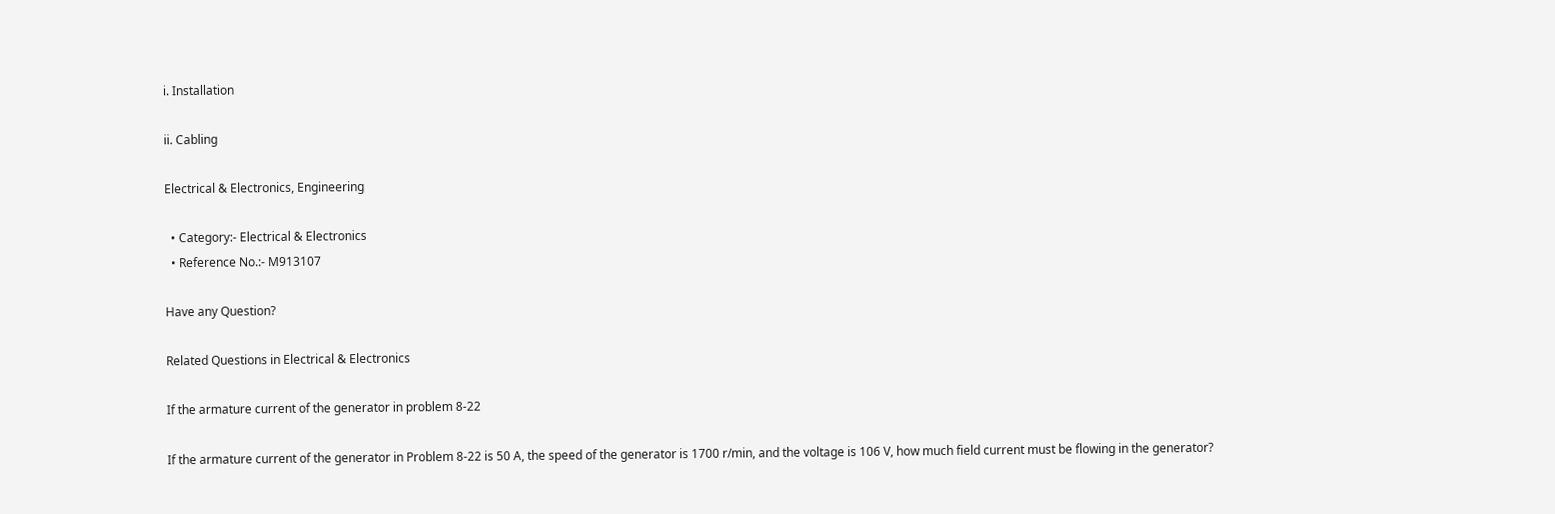i. Installation

ii. Cabling

Electrical & Electronics, Engineering

  • Category:- Electrical & Electronics
  • Reference No.:- M913107

Have any Question?

Related Questions in Electrical & Electronics

If the armature current of the generator in problem 8-22

If the armature current of the generator in Problem 8-22 is 50 A, the speed of the generator is 1700 r/min, and the voltage is 106 V, how much field current must be flowing in the generator?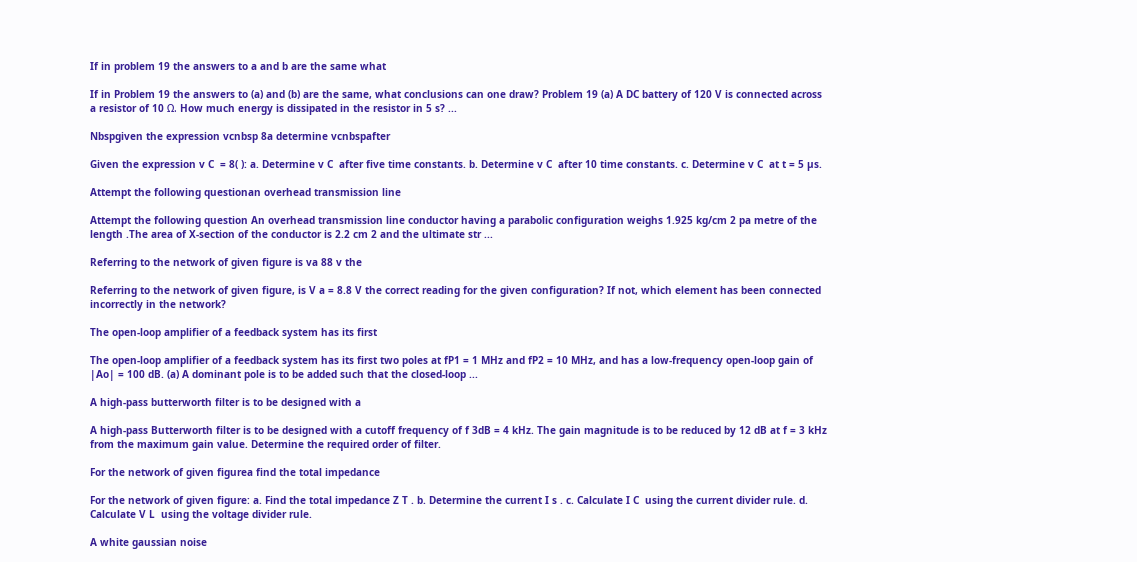If in problem 19 the answers to a and b are the same what

If in Problem 19 the answers to (a) and (b) are the same, what conclusions can one draw? Problem 19 (a) A DC battery of 120 V is connected across a resistor of 10 Ω. How much energy is dissipated in the resistor in 5 s? ...

Nbspgiven the expression vcnbsp 8a determine vcnbspafter

Given the expression v C  = 8( ): a. Determine v C  after five time constants. b. Determine v C  after 10 time constants. c. Determine v C  at t = 5 µs.

Attempt the following questionan overhead transmission line

Attempt the following question An overhead transmission line conductor having a parabolic configuration weighs 1.925 kg/cm 2 pa metre of the length .The area of X-section of the conductor is 2.2 cm 2 and the ultimate str ...

Referring to the network of given figure is va 88 v the

Referring to the network of given figure, is V a = 8.8 V the correct reading for the given configuration? If not, which element has been connected incorrectly in the network?

The open-loop amplifier of a feedback system has its first

The open-loop amplifier of a feedback system has its first two poles at fP1 = 1 MHz and fP2 = 10 MHz, and has a low-frequency open-loop gain of |Ao| = 100 dB. (a) A dominant pole is to be added such that the closed-loop ...

A high-pass butterworth filter is to be designed with a

A high-pass Butterworth filter is to be designed with a cutoff frequency of f 3dB = 4 kHz. The gain magnitude is to be reduced by 12 dB at f = 3 kHz from the maximum gain value. Determine the required order of filter.

For the network of given figurea find the total impedance

For the network of given figure: a. Find the total impedance Z T . b. Determine the current I s . c. Calculate I C  using the current divider rule. d. Calculate V L  using the voltage divider rule.

A white gaussian noise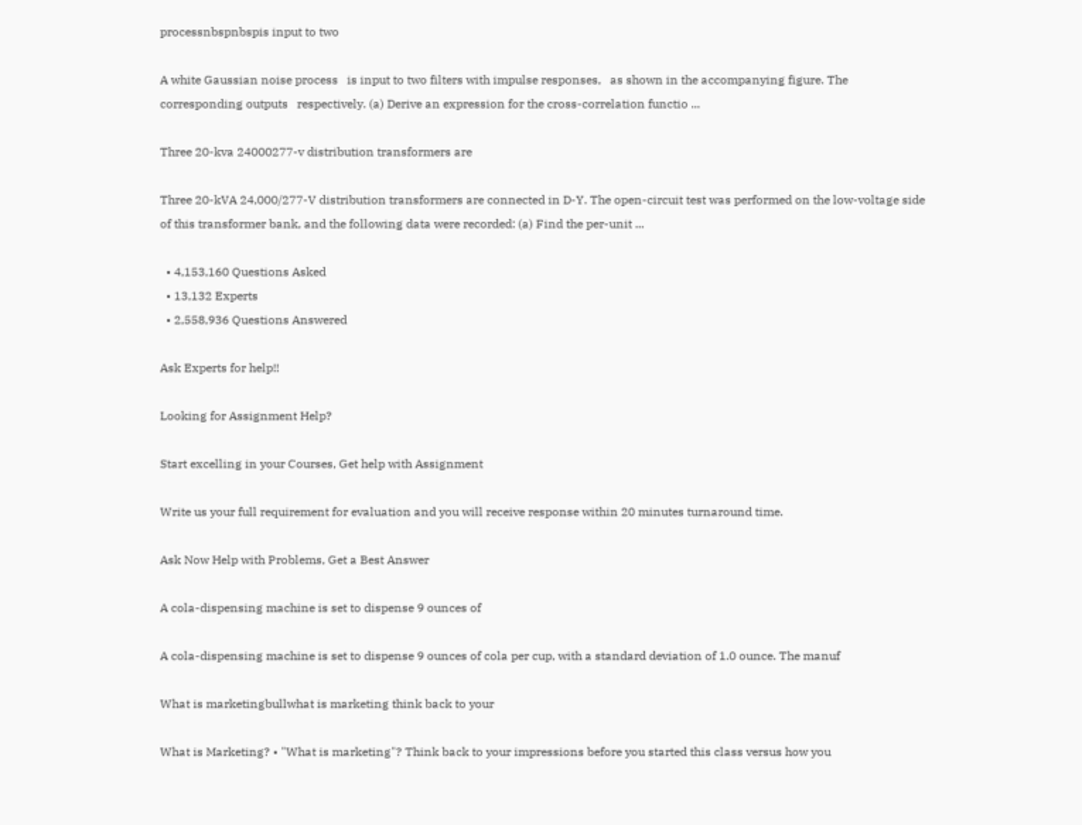processnbspnbspis input to two

A white Gaussian noise process   is input to two filters with impulse responses,   as shown in the accompanying figure. The corresponding outputs   respectively. (a) Derive an expression for the cross-correlation functio ...

Three 20-kva 24000277-v distribution transformers are

Three 20-kVA 24,000/277-V distribution transformers are connected in D-Y. The open-circuit test was performed on the low-voltage side of this transformer bank, and the following data were recorded: (a) Find the per-unit ...

  • 4,153,160 Questions Asked
  • 13,132 Experts
  • 2,558,936 Questions Answered

Ask Experts for help!!

Looking for Assignment Help?

Start excelling in your Courses, Get help with Assignment

Write us your full requirement for evaluation and you will receive response within 20 minutes turnaround time.

Ask Now Help with Problems, Get a Best Answer

A cola-dispensing machine is set to dispense 9 ounces of

A cola-dispensing machine is set to dispense 9 ounces of cola per cup, with a standard deviation of 1.0 ounce. The manuf

What is marketingbullwhat is marketing think back to your

What is Marketing? • "What is marketing"? Think back to your impressions before you started this class versus how you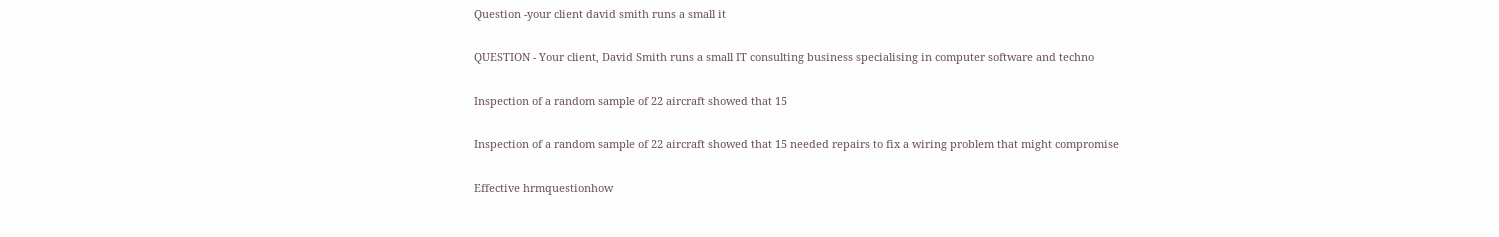Question -your client david smith runs a small it

QUESTION - Your client, David Smith runs a small IT consulting business specialising in computer software and techno

Inspection of a random sample of 22 aircraft showed that 15

Inspection of a random sample of 22 aircraft showed that 15 needed repairs to fix a wiring problem that might compromise

Effective hrmquestionhow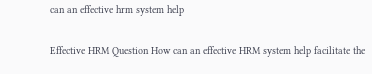can an effective hrm system help

Effective HRM Question How can an effective HRM system help facilitate the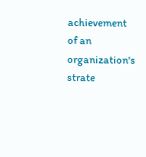achievement of an organization's strate